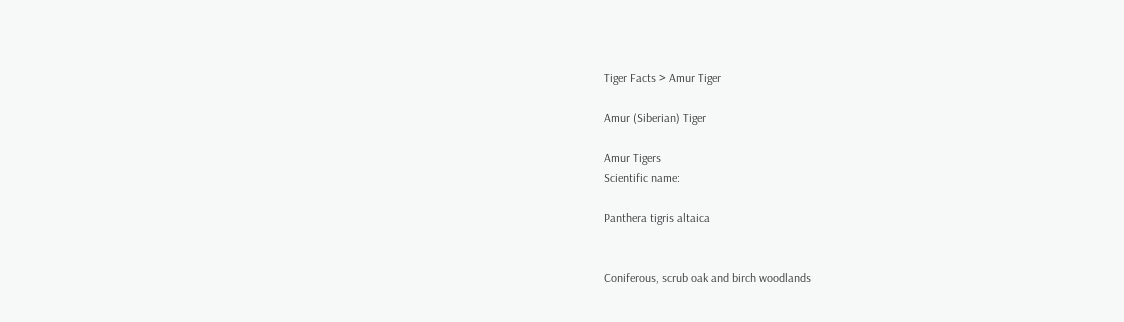Tiger Facts > Amur Tiger

Amur (Siberian) Tiger

Amur Tigers
Scientific name:

Panthera tigris altaica


Coniferous, scrub oak and birch woodlands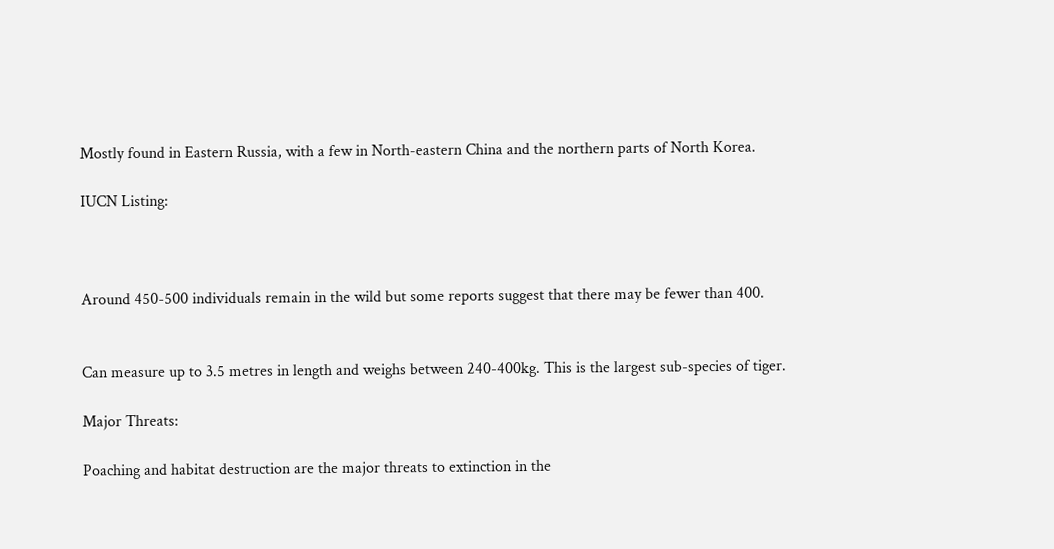Mostly found in Eastern Russia, with a few in North-eastern China and the northern parts of North Korea.

IUCN Listing:



Around 450-500 individuals remain in the wild but some reports suggest that there may be fewer than 400.


Can measure up to 3.5 metres in length and weighs between 240-400kg. This is the largest sub-species of tiger.

Major Threats:

Poaching and habitat destruction are the major threats to extinction in the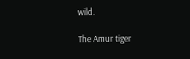wild.

The Amur tiger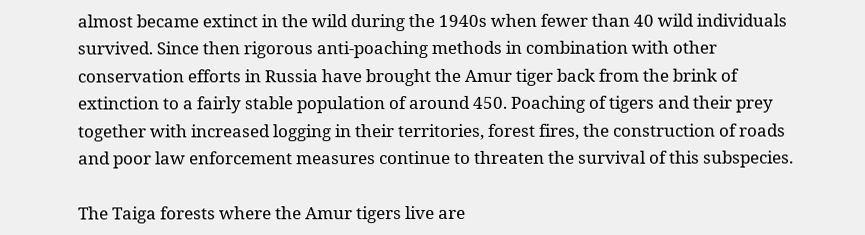almost became extinct in the wild during the 1940s when fewer than 40 wild individuals survived. Since then rigorous anti-poaching methods in combination with other conservation efforts in Russia have brought the Amur tiger back from the brink of extinction to a fairly stable population of around 450. Poaching of tigers and their prey together with increased logging in their territories, forest fires, the construction of roads and poor law enforcement measures continue to threaten the survival of this subspecies.

The Taiga forests where the Amur tigers live are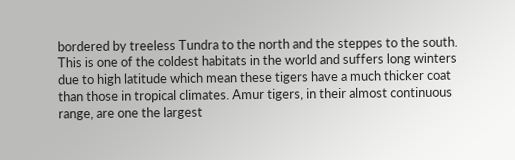bordered by treeless Tundra to the north and the steppes to the south. This is one of the coldest habitats in the world and suffers long winters due to high latitude which mean these tigers have a much thicker coat than those in tropical climates. Amur tigers, in their almost continuous range, are one the largest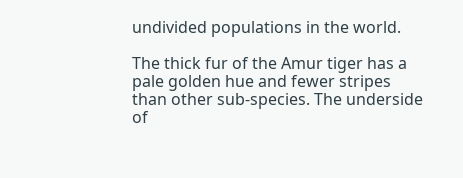undivided populations in the world.

The thick fur of the Amur tiger has a pale golden hue and fewer stripes than other sub-species. The underside of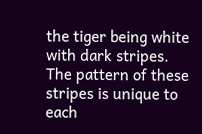the tiger being white with dark stripes. The pattern of these stripes is unique to each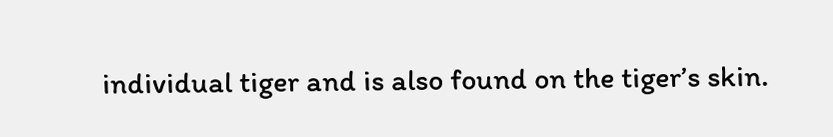individual tiger and is also found on the tiger’s skin.